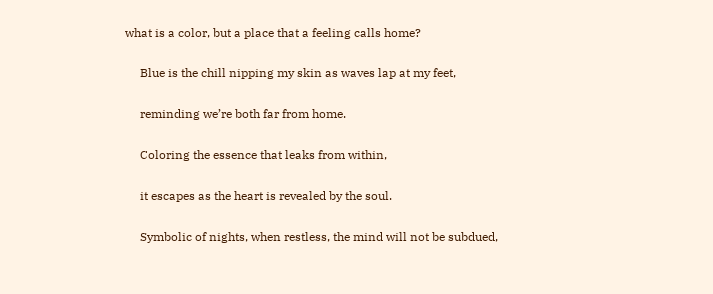what is a color, but a place that a feeling calls home?

     Blue is the chill nipping my skin as waves lap at my feet,

     reminding we’re both far from home.

     Coloring the essence that leaks from within,

     it escapes as the heart is revealed by the soul.

     Symbolic of nights, when restless, the mind will not be subdued,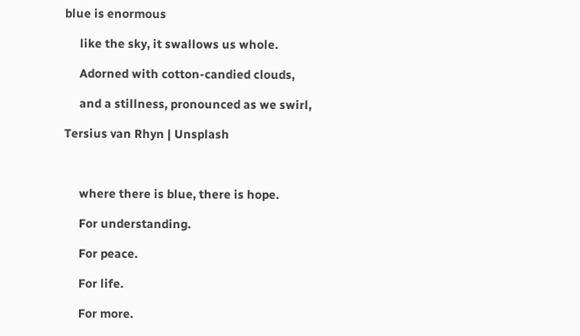blue is enormous

     like the sky, it swallows us whole.

     Adorned with cotton-candied clouds,

     and a stillness, pronounced as we swirl,

Tersius van Rhyn | Unsplash



     where there is blue, there is hope.

     For understanding.

     For peace.

     For life.

     For more.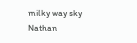milky way sky
Nathan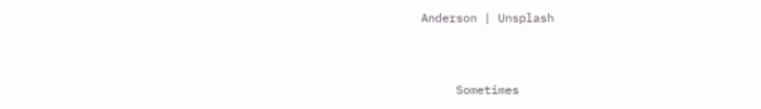Anderson | Unsplash


     Sometimes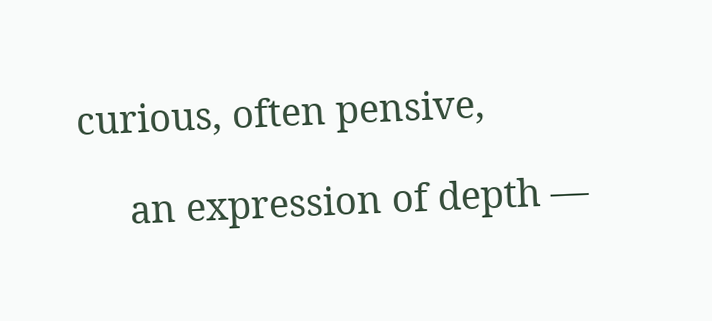curious, often pensive,

     an expression of depth —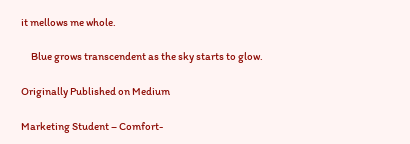it mellows me whole.

     Blue grows transcendent as the sky starts to glow.

Originally Published on Medium

Marketing Student – Comfort-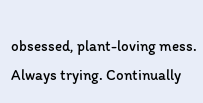obsessed, plant-loving mess. Always trying. Continually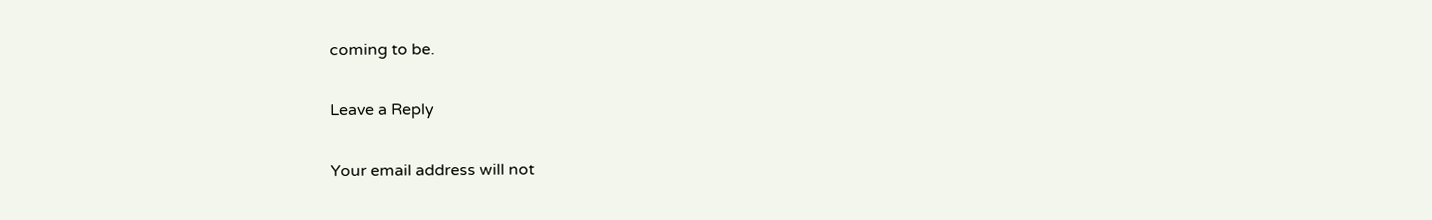coming to be.

Leave a Reply

Your email address will not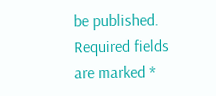be published. Required fields are marked *